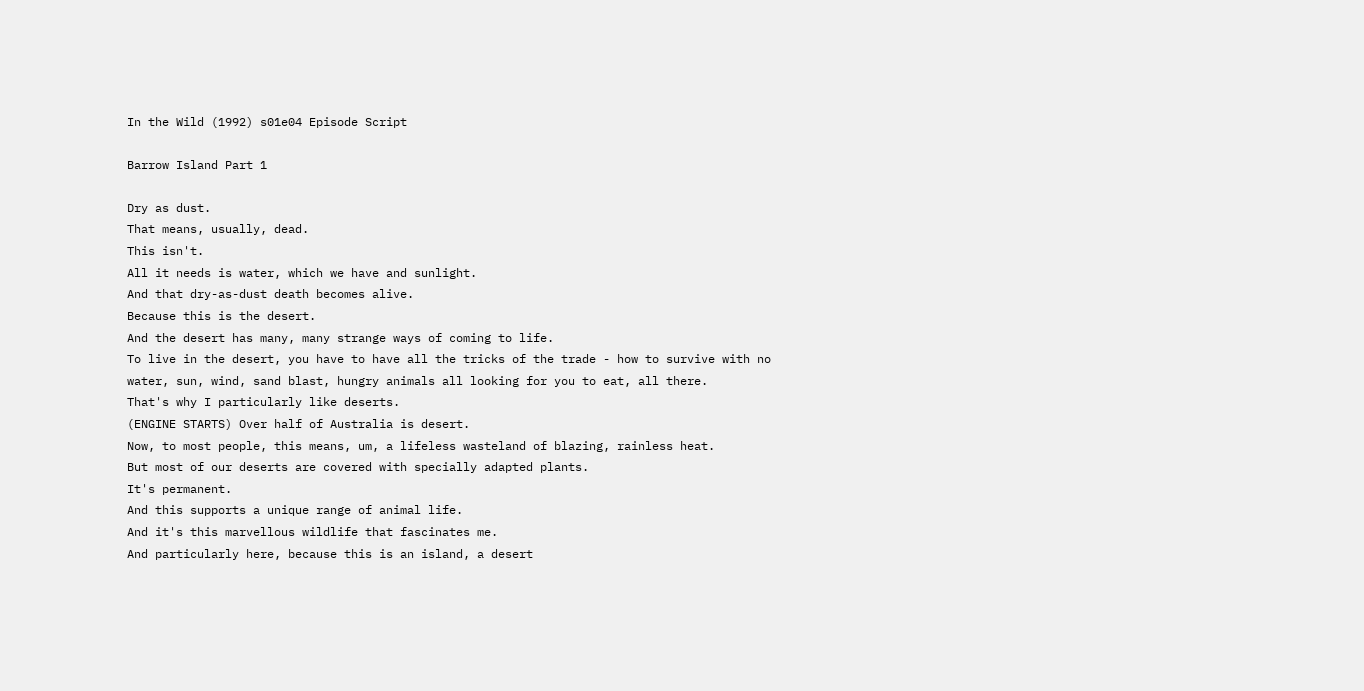In the Wild (1992) s01e04 Episode Script

Barrow Island Part 1

Dry as dust.
That means, usually, dead.
This isn't.
All it needs is water, which we have and sunlight.
And that dry-as-dust death becomes alive.
Because this is the desert.
And the desert has many, many strange ways of coming to life.
To live in the desert, you have to have all the tricks of the trade - how to survive with no water, sun, wind, sand blast, hungry animals all looking for you to eat, all there.
That's why I particularly like deserts.
(ENGINE STARTS) Over half of Australia is desert.
Now, to most people, this means, um, a lifeless wasteland of blazing, rainless heat.
But most of our deserts are covered with specially adapted plants.
It's permanent.
And this supports a unique range of animal life.
And it's this marvellous wildlife that fascinates me.
And particularly here, because this is an island, a desert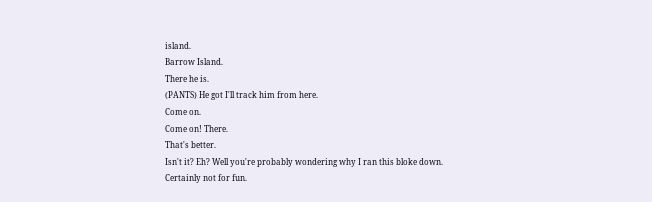island.
Barrow Island.
There he is.
(PANTS) He got I'll track him from here.
Come on.
Come on! There.
That's better.
Isn't it? Eh? Well you're probably wondering why I ran this bloke down.
Certainly not for fun.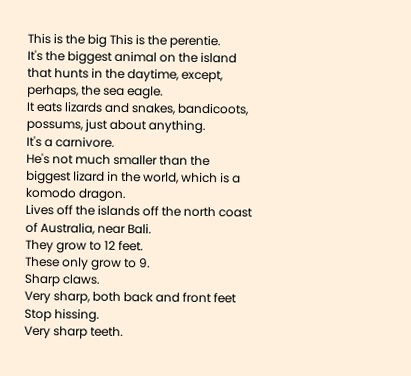This is the big This is the perentie.
It's the biggest animal on the island that hunts in the daytime, except, perhaps, the sea eagle.
It eats lizards and snakes, bandicoots, possums, just about anything.
It's a carnivore.
He's not much smaller than the biggest lizard in the world, which is a komodo dragon.
Lives off the islands off the north coast of Australia, near Bali.
They grow to 12 feet.
These only grow to 9.
Sharp claws.
Very sharp, both back and front feet Stop hissing.
Very sharp teeth.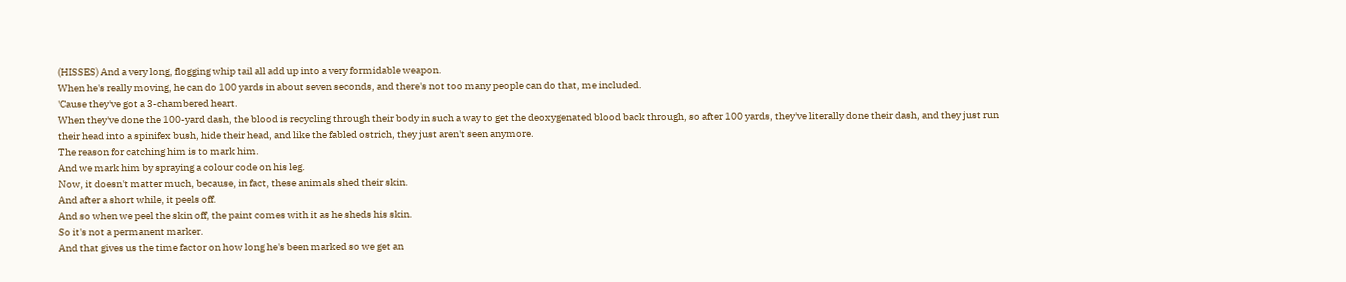(HISSES) And a very long, flogging whip tail all add up into a very formidable weapon.
When he's really moving, he can do 100 yards in about seven seconds, and there's not too many people can do that, me included.
'Cause they've got a 3-chambered heart.
When they've done the 100-yard dash, the blood is recycling through their body in such a way to get the deoxygenated blood back through, so after 100 yards, they've literally done their dash, and they just run their head into a spinifex bush, hide their head, and like the fabled ostrich, they just aren't seen anymore.
The reason for catching him is to mark him.
And we mark him by spraying a colour code on his leg.
Now, it doesn't matter much, because, in fact, these animals shed their skin.
And after a short while, it peels off.
And so when we peel the skin off, the paint comes with it as he sheds his skin.
So it's not a permanent marker.
And that gives us the time factor on how long he's been marked so we get an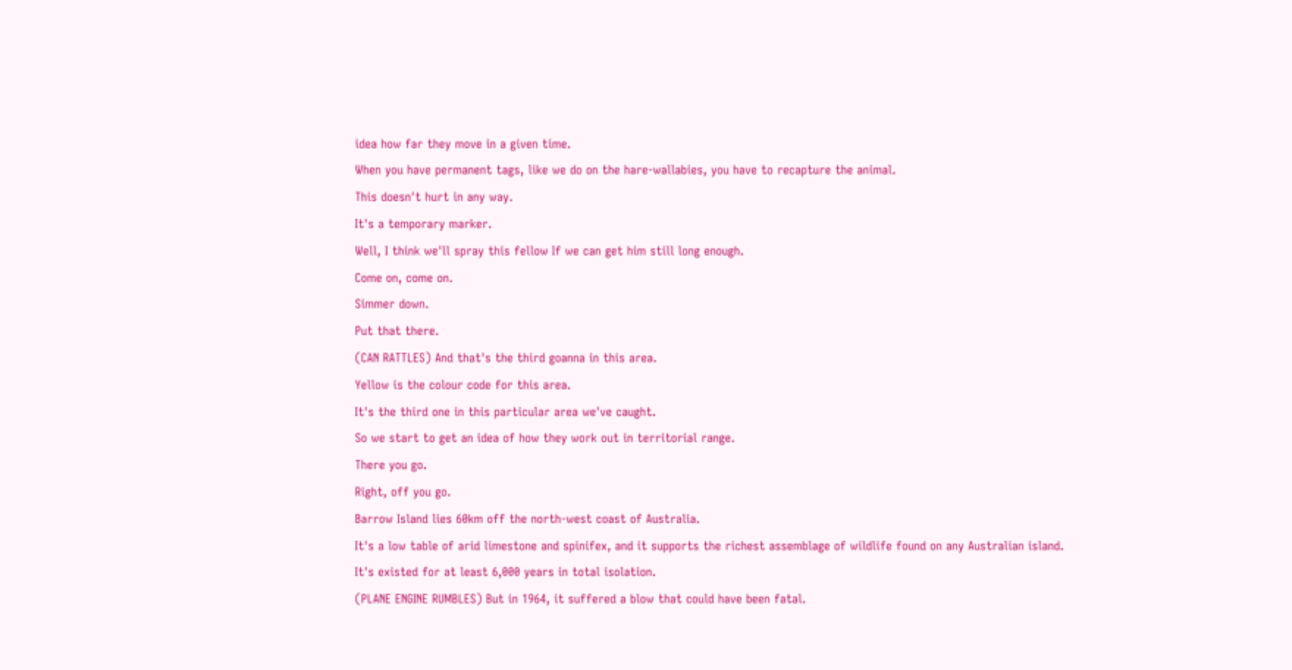idea how far they move in a given time.
When you have permanent tags, like we do on the hare-wallabies, you have to recapture the animal.
This doesn't hurt in any way.
It's a temporary marker.
Well, I think we'll spray this fellow If we can get him still long enough.
Come on, come on.
Simmer down.
Put that there.
(CAN RATTLES) And that's the third goanna in this area.
Yellow is the colour code for this area.
It's the third one in this particular area we've caught.
So we start to get an idea of how they work out in territorial range.
There you go.
Right, off you go.
Barrow Island lies 60km off the north-west coast of Australia.
It's a low table of arid limestone and spinifex, and it supports the richest assemblage of wildlife found on any Australian island.
It's existed for at least 6,000 years in total isolation.
(PLANE ENGINE RUMBLES) But in 1964, it suffered a blow that could have been fatal.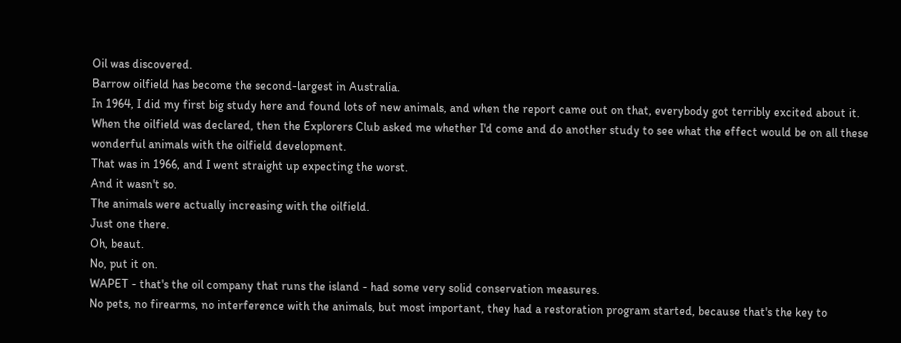Oil was discovered.
Barrow oilfield has become the second-largest in Australia.
In 1964, I did my first big study here and found lots of new animals, and when the report came out on that, everybody got terribly excited about it.
When the oilfield was declared, then the Explorers Club asked me whether I'd come and do another study to see what the effect would be on all these wonderful animals with the oilfield development.
That was in 1966, and I went straight up expecting the worst.
And it wasn't so.
The animals were actually increasing with the oilfield.
Just one there.
Oh, beaut.
No, put it on.
WAPET - that's the oil company that runs the island - had some very solid conservation measures.
No pets, no firearms, no interference with the animals, but most important, they had a restoration program started, because that's the key to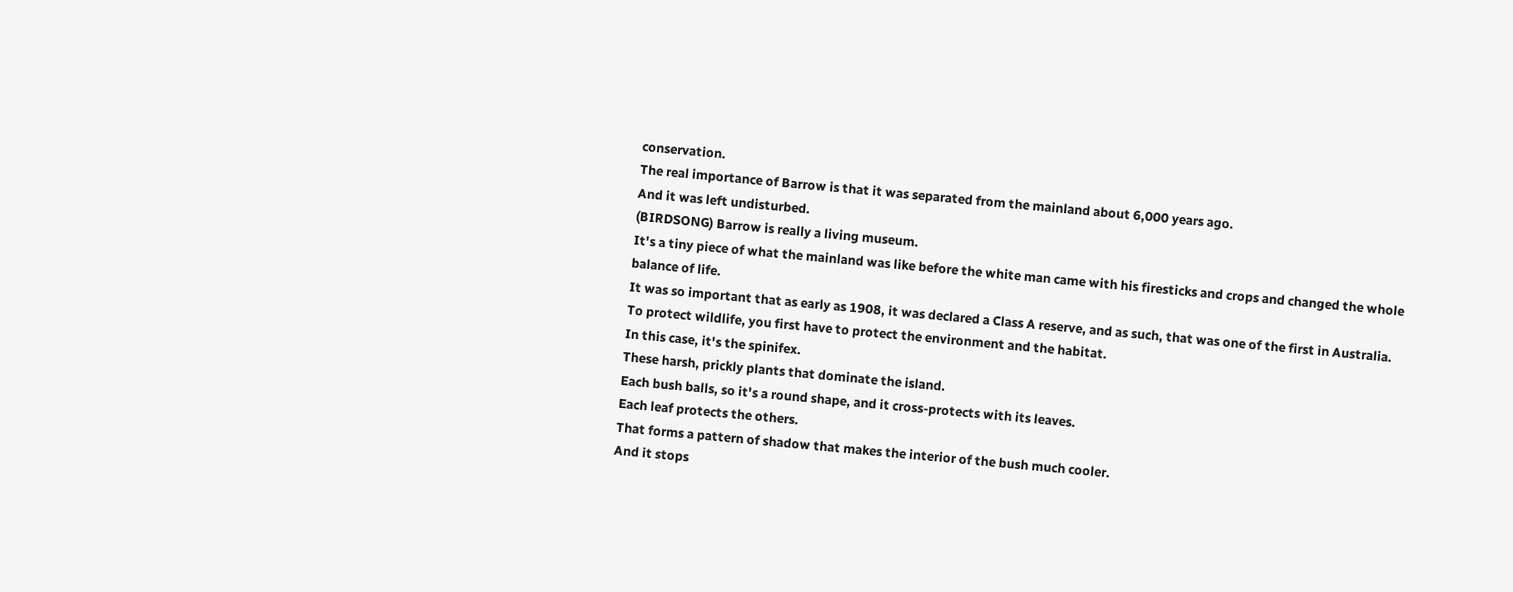conservation.
The real importance of Barrow is that it was separated from the mainland about 6,000 years ago.
And it was left undisturbed.
(BIRDSONG) Barrow is really a living museum.
It's a tiny piece of what the mainland was like before the white man came with his firesticks and crops and changed the whole balance of life.
It was so important that as early as 1908, it was declared a Class A reserve, and as such, that was one of the first in Australia.
To protect wildlife, you first have to protect the environment and the habitat.
In this case, it's the spinifex.
These harsh, prickly plants that dominate the island.
Each bush balls, so it's a round shape, and it cross-protects with its leaves.
Each leaf protects the others.
That forms a pattern of shadow that makes the interior of the bush much cooler.
And it stops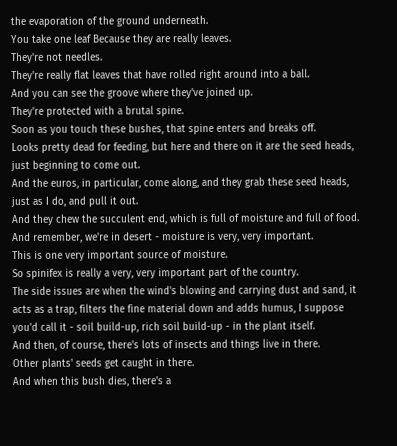the evaporation of the ground underneath.
You take one leaf Because they are really leaves.
They're not needles.
They're really flat leaves that have rolled right around into a ball.
And you can see the groove where they've joined up.
They're protected with a brutal spine.
Soon as you touch these bushes, that spine enters and breaks off.
Looks pretty dead for feeding, but here and there on it are the seed heads, just beginning to come out.
And the euros, in particular, come along, and they grab these seed heads, just as I do, and pull it out.
And they chew the succulent end, which is full of moisture and full of food.
And remember, we're in desert - moisture is very, very important.
This is one very important source of moisture.
So spinifex is really a very, very important part of the country.
The side issues are when the wind's blowing and carrying dust and sand, it acts as a trap, filters the fine material down and adds humus, I suppose you'd call it - soil build-up, rich soil build-up - in the plant itself.
And then, of course, there's lots of insects and things live in there.
Other plants' seeds get caught in there.
And when this bush dies, there's a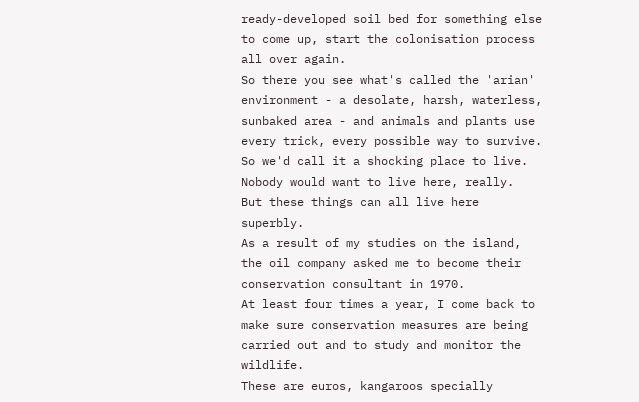ready-developed soil bed for something else to come up, start the colonisation process all over again.
So there you see what's called the 'arian' environment - a desolate, harsh, waterless, sunbaked area - and animals and plants use every trick, every possible way to survive.
So we'd call it a shocking place to live.
Nobody would want to live here, really.
But these things can all live here superbly.
As a result of my studies on the island, the oil company asked me to become their conservation consultant in 1970.
At least four times a year, I come back to make sure conservation measures are being carried out and to study and monitor the wildlife.
These are euros, kangaroos specially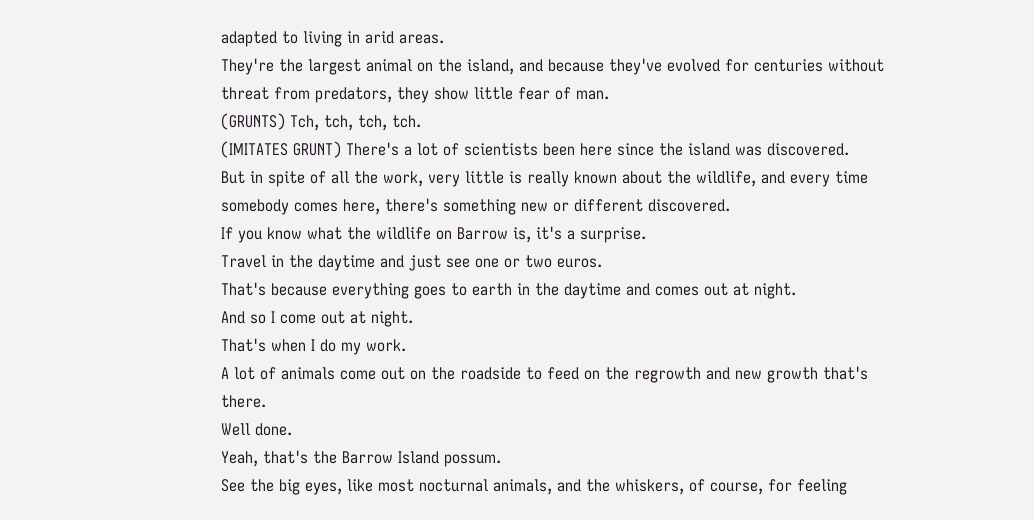adapted to living in arid areas.
They're the largest animal on the island, and because they've evolved for centuries without threat from predators, they show little fear of man.
(GRUNTS) Tch, tch, tch, tch.
(IMITATES GRUNT) There's a lot of scientists been here since the island was discovered.
But in spite of all the work, very little is really known about the wildlife, and every time somebody comes here, there's something new or different discovered.
If you know what the wildlife on Barrow is, it's a surprise.
Travel in the daytime and just see one or two euros.
That's because everything goes to earth in the daytime and comes out at night.
And so I come out at night.
That's when I do my work.
A lot of animals come out on the roadside to feed on the regrowth and new growth that's there.
Well done.
Yeah, that's the Barrow Island possum.
See the big eyes, like most nocturnal animals, and the whiskers, of course, for feeling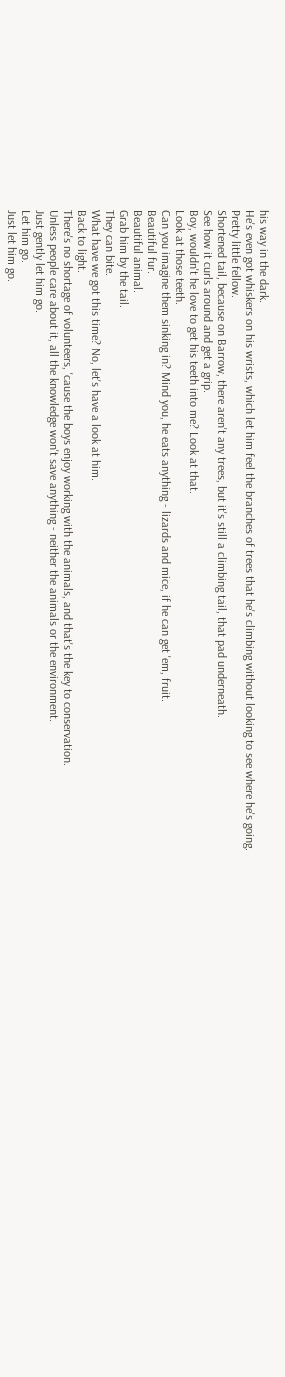his way in the dark.
He's even got whiskers on his wrists, which let him feel the branches of trees that he's climbing without looking to see where he's going.
Pretty little fellow.
Shortened tail, because on Barrow, there aren't any trees, but it's still a climbing tail, that pad underneath.
See how it curls around and get a grip.
Boy, wouldn't he love to get his teeth into me? Look at that.
Look at those teeth.
Can you imagine them sinking in? Mind you, he eats anything - lizards and mice, if he can get 'em, fruit.
Beautiful fur.
Beautiful animal.
Grab him by the tail.
They can bite.
What have we got this time? No, let's have a look at him.
Back to light.
There's no shortage of volunteers, 'cause the boys enjoy working with the animals, and that's the key to conservation.
Unless people care about it, all the knowledge won't save anything - neither the animals or the environment.
Just gently let him go.
Let him go.
Just let him go.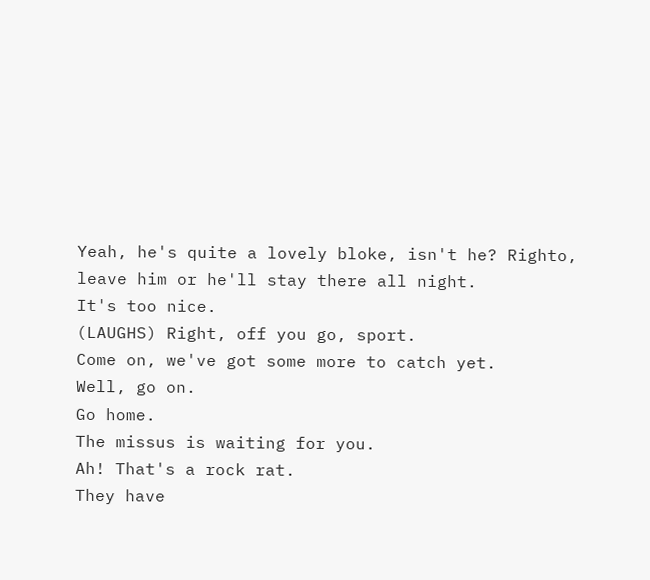Yeah, he's quite a lovely bloke, isn't he? Righto, leave him or he'll stay there all night.
It's too nice.
(LAUGHS) Right, off you go, sport.
Come on, we've got some more to catch yet.
Well, go on.
Go home.
The missus is waiting for you.
Ah! That's a rock rat.
They have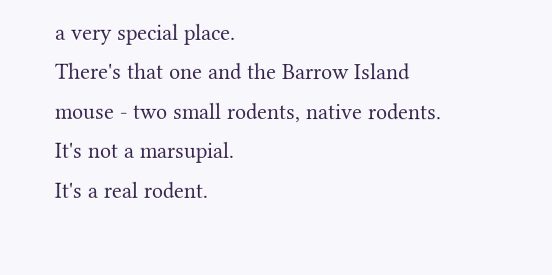a very special place.
There's that one and the Barrow Island mouse - two small rodents, native rodents.
It's not a marsupial.
It's a real rodent.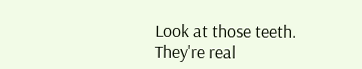Look at those teeth.
They're real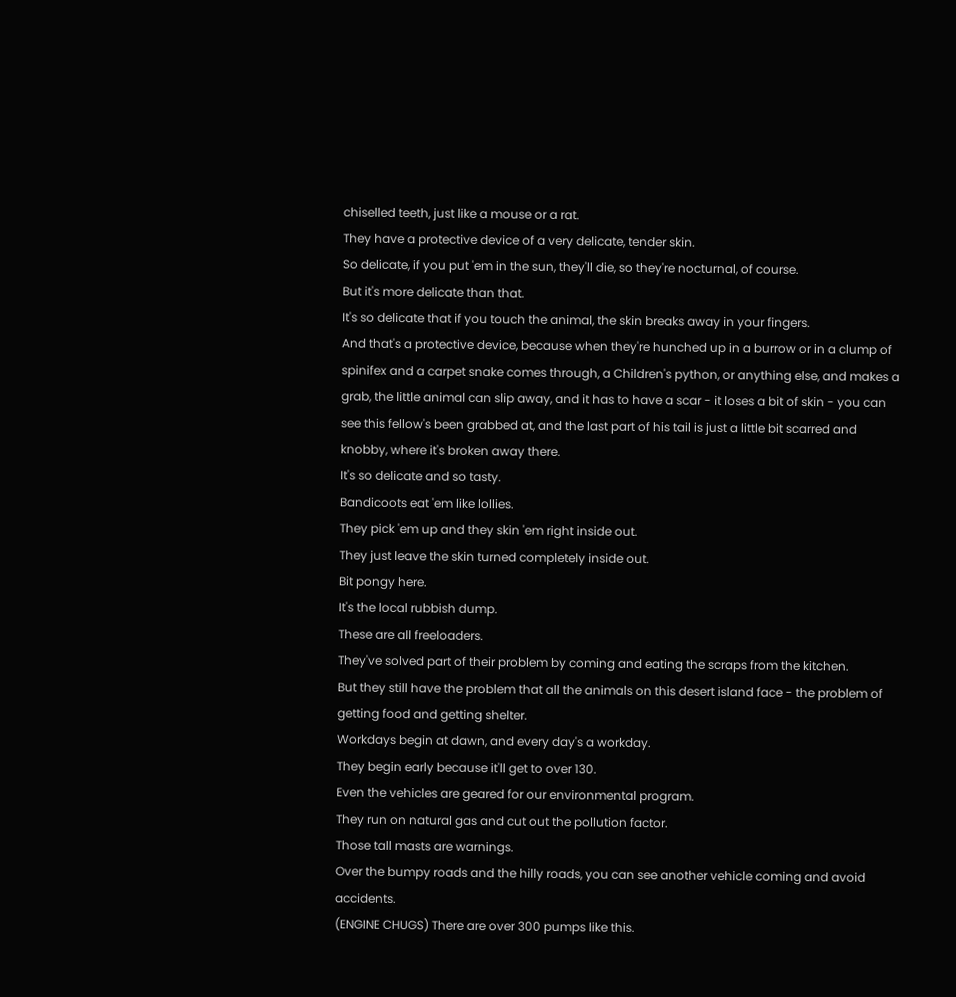chiselled teeth, just like a mouse or a rat.
They have a protective device of a very delicate, tender skin.
So delicate, if you put 'em in the sun, they'll die, so they're nocturnal, of course.
But it's more delicate than that.
It's so delicate that if you touch the animal, the skin breaks away in your fingers.
And that's a protective device, because when they're hunched up in a burrow or in a clump of spinifex and a carpet snake comes through, a Children's python, or anything else, and makes a grab, the little animal can slip away, and it has to have a scar - it loses a bit of skin - you can see this fellow's been grabbed at, and the last part of his tail is just a little bit scarred and knobby, where it's broken away there.
It's so delicate and so tasty.
Bandicoots eat 'em like lollies.
They pick 'em up and they skin 'em right inside out.
They just leave the skin turned completely inside out.
Bit pongy here.
It's the local rubbish dump.
These are all freeloaders.
They've solved part of their problem by coming and eating the scraps from the kitchen.
But they still have the problem that all the animals on this desert island face - the problem of getting food and getting shelter.
Workdays begin at dawn, and every day's a workday.
They begin early because it'll get to over 130.
Even the vehicles are geared for our environmental program.
They run on natural gas and cut out the pollution factor.
Those tall masts are warnings.
Over the bumpy roads and the hilly roads, you can see another vehicle coming and avoid accidents.
(ENGINE CHUGS) There are over 300 pumps like this.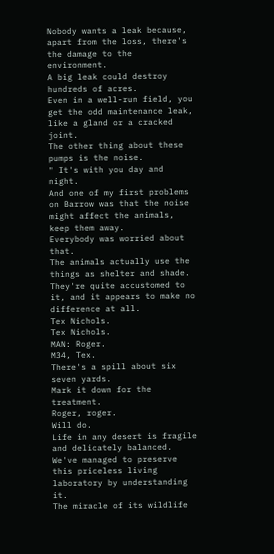Nobody wants a leak because, apart from the loss, there's the damage to the environment.
A big leak could destroy hundreds of acres.
Even in a well-run field, you get the odd maintenance leak, like a gland or a cracked joint.
The other thing about these pumps is the noise.
" It's with you day and night.
And one of my first problems on Barrow was that the noise might affect the animals, keep them away.
Everybody was worried about that.
The animals actually use the things as shelter and shade.
They're quite accustomed to it, and it appears to make no difference at all.
Tex Nichols.
Tex Nichols.
MAN: Roger.
M34, Tex.
There's a spill about six seven yards.
Mark it down for the treatment.
Roger, roger.
Will do.
Life in any desert is fragile and delicately balanced.
We've managed to preserve this priceless living laboratory by understanding it.
The miracle of its wildlife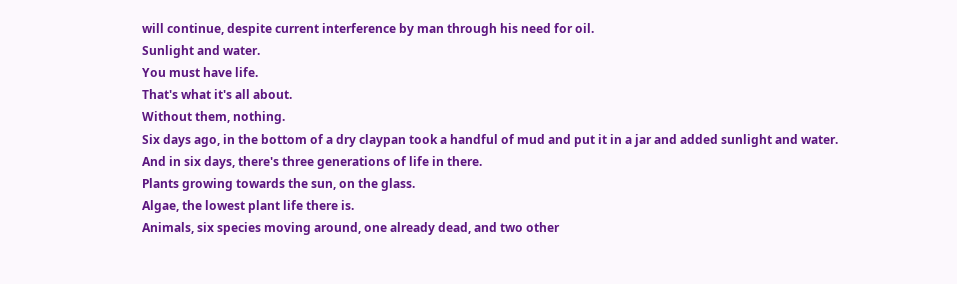will continue, despite current interference by man through his need for oil.
Sunlight and water.
You must have life.
That's what it's all about.
Without them, nothing.
Six days ago, in the bottom of a dry claypan took a handful of mud and put it in a jar and added sunlight and water.
And in six days, there's three generations of life in there.
Plants growing towards the sun, on the glass.
Algae, the lowest plant life there is.
Animals, six species moving around, one already dead, and two other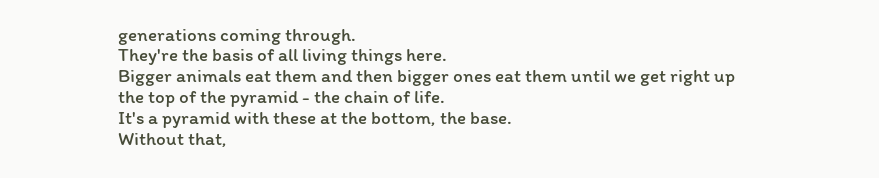generations coming through.
They're the basis of all living things here.
Bigger animals eat them and then bigger ones eat them until we get right up the top of the pyramid - the chain of life.
It's a pyramid with these at the bottom, the base.
Without that,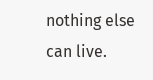nothing else can live.